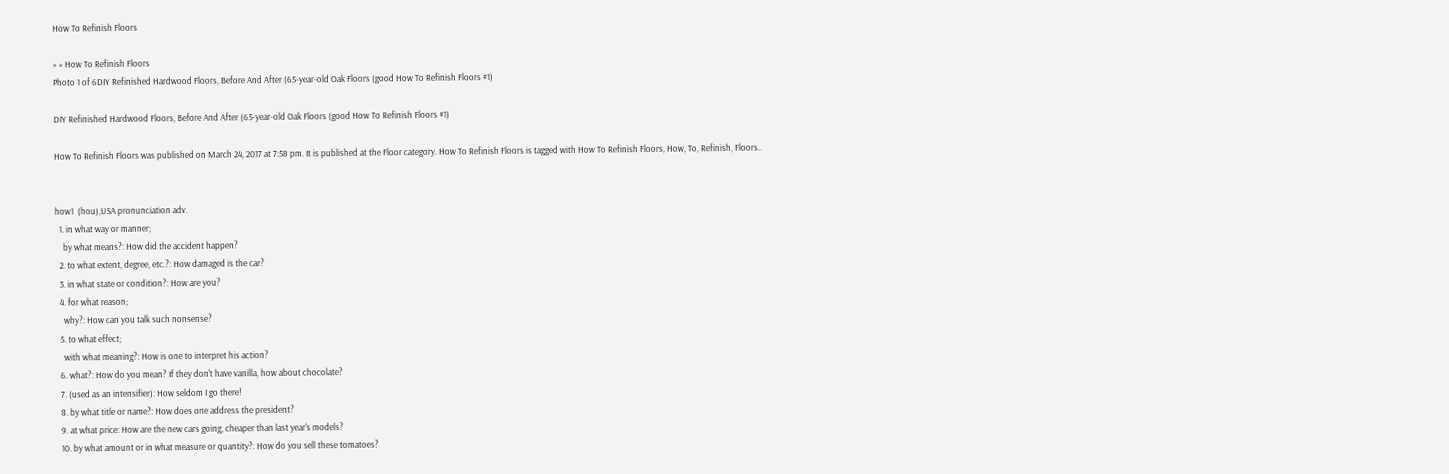How To Refinish Floors

» » How To Refinish Floors
Photo 1 of 6DIY Refinished Hardwood Floors, Before And After (65-year-old Oak Floors (good How To Refinish Floors #1)

DIY Refinished Hardwood Floors, Before And After (65-year-old Oak Floors (good How To Refinish Floors #1)

How To Refinish Floors was published on March 24, 2017 at 7:58 pm. It is published at the Floor category. How To Refinish Floors is tagged with How To Refinish Floors, How, To, Refinish, Floors..


how1  (hou),USA pronunciation adv.
  1. in what way or manner;
    by what means?: How did the accident happen?
  2. to what extent, degree, etc.?: How damaged is the car?
  3. in what state or condition?: How are you?
  4. for what reason;
    why?: How can you talk such nonsense?
  5. to what effect;
    with what meaning?: How is one to interpret his action?
  6. what?: How do you mean? If they don't have vanilla, how about chocolate?
  7. (used as an intensifier): How seldom I go there!
  8. by what title or name?: How does one address the president?
  9. at what price: How are the new cars going, cheaper than last year's models?
  10. by what amount or in what measure or quantity?: How do you sell these tomatoes?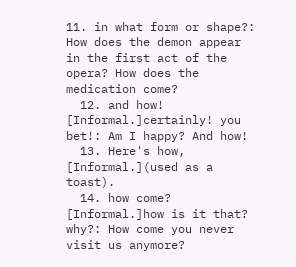11. in what form or shape?: How does the demon appear in the first act of the opera? How does the medication come?
  12. and how! [Informal.]certainly! you bet!: Am I happy? And how!
  13. Here's how, [Informal.](used as a toast).
  14. how come? [Informal.]how is it that? why?: How come you never visit us anymore?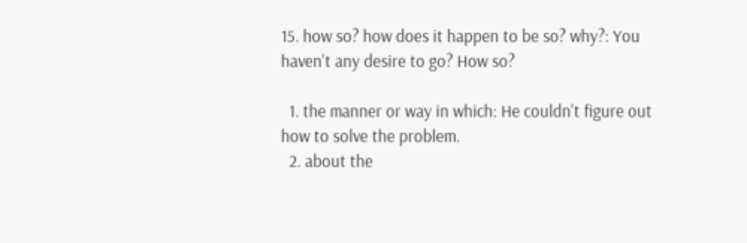15. how so? how does it happen to be so? why?: You haven't any desire to go? How so?

  1. the manner or way in which: He couldn't figure out how to solve the problem.
  2. about the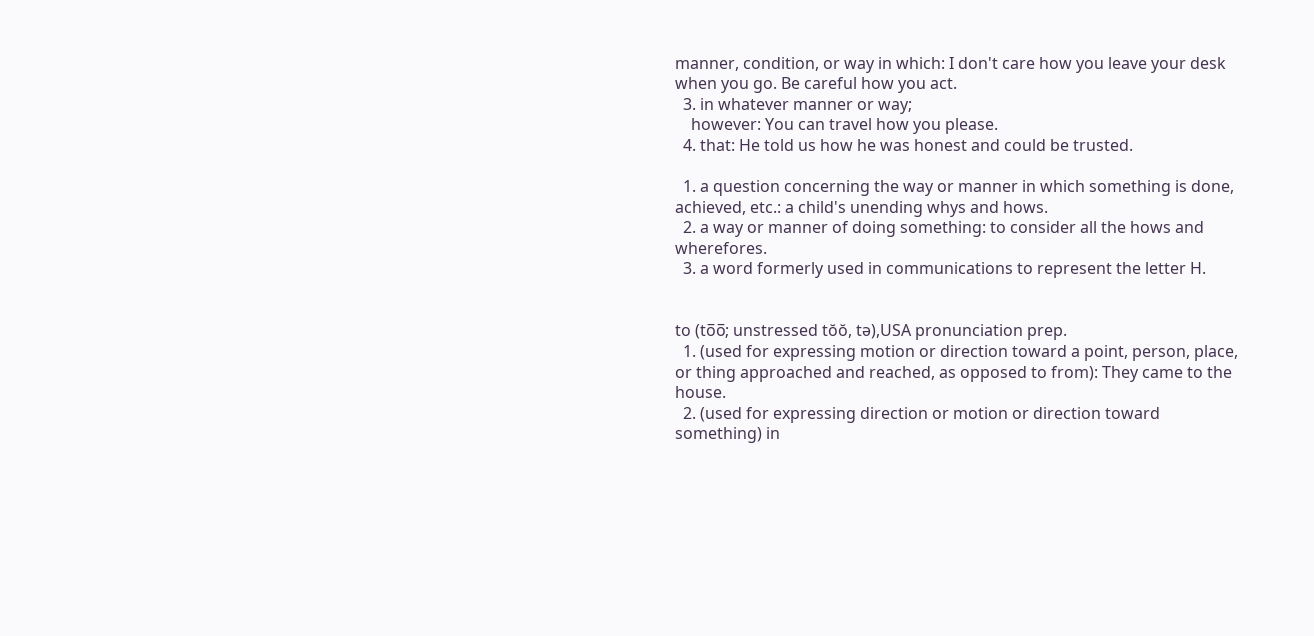manner, condition, or way in which: I don't care how you leave your desk when you go. Be careful how you act.
  3. in whatever manner or way;
    however: You can travel how you please.
  4. that: He told us how he was honest and could be trusted.

  1. a question concerning the way or manner in which something is done, achieved, etc.: a child's unending whys and hows.
  2. a way or manner of doing something: to consider all the hows and wherefores.
  3. a word formerly used in communications to represent the letter H.


to (to̅o̅; unstressed tŏŏ, tə),USA pronunciation prep.
  1. (used for expressing motion or direction toward a point, person, place, or thing approached and reached, as opposed to from): They came to the house.
  2. (used for expressing direction or motion or direction toward something) in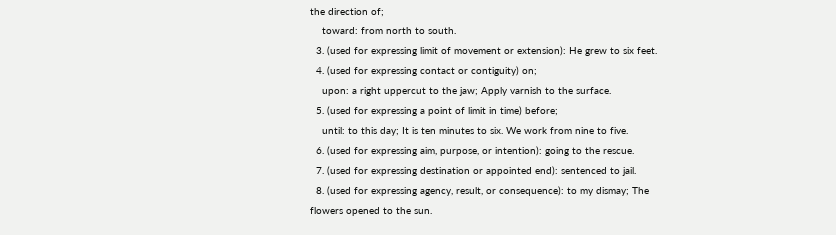the direction of;
    toward: from north to south.
  3. (used for expressing limit of movement or extension): He grew to six feet.
  4. (used for expressing contact or contiguity) on;
    upon: a right uppercut to the jaw; Apply varnish to the surface.
  5. (used for expressing a point of limit in time) before;
    until: to this day; It is ten minutes to six. We work from nine to five.
  6. (used for expressing aim, purpose, or intention): going to the rescue.
  7. (used for expressing destination or appointed end): sentenced to jail.
  8. (used for expressing agency, result, or consequence): to my dismay; The flowers opened to the sun.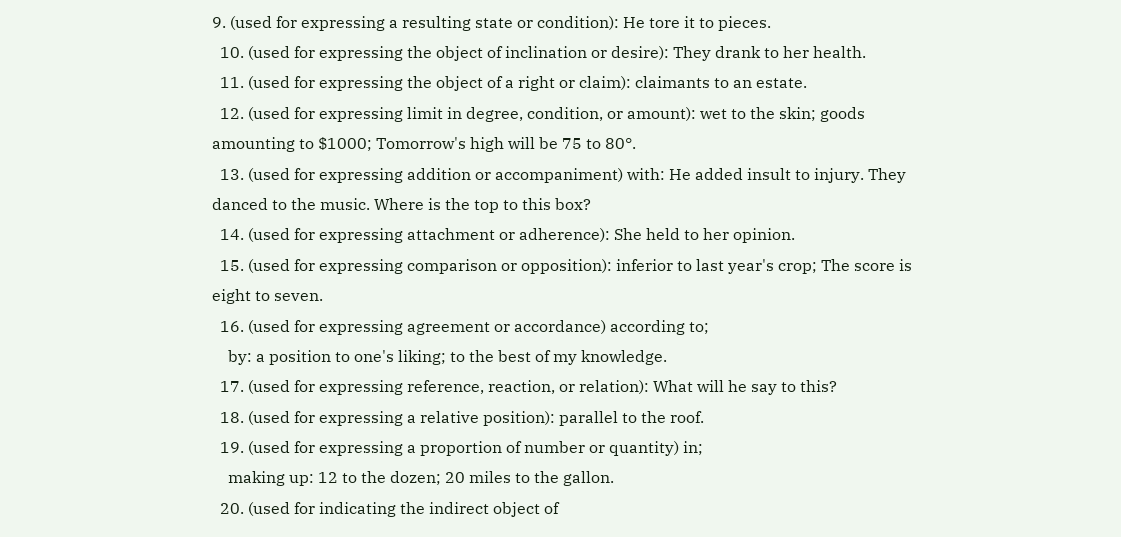9. (used for expressing a resulting state or condition): He tore it to pieces.
  10. (used for expressing the object of inclination or desire): They drank to her health.
  11. (used for expressing the object of a right or claim): claimants to an estate.
  12. (used for expressing limit in degree, condition, or amount): wet to the skin; goods amounting to $1000; Tomorrow's high will be 75 to 80°.
  13. (used for expressing addition or accompaniment) with: He added insult to injury. They danced to the music. Where is the top to this box?
  14. (used for expressing attachment or adherence): She held to her opinion.
  15. (used for expressing comparison or opposition): inferior to last year's crop; The score is eight to seven.
  16. (used for expressing agreement or accordance) according to;
    by: a position to one's liking; to the best of my knowledge.
  17. (used for expressing reference, reaction, or relation): What will he say to this?
  18. (used for expressing a relative position): parallel to the roof.
  19. (used for expressing a proportion of number or quantity) in;
    making up: 12 to the dozen; 20 miles to the gallon.
  20. (used for indicating the indirect object of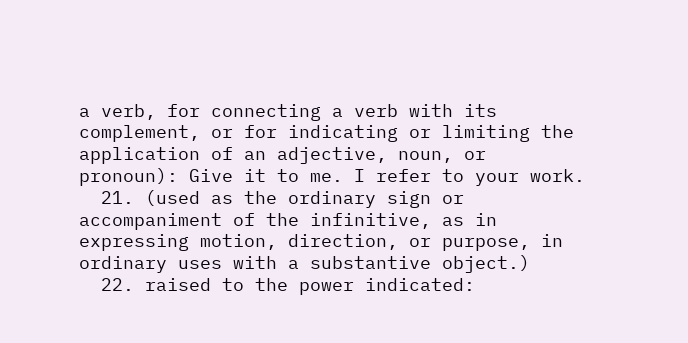a verb, for connecting a verb with its complement, or for indicating or limiting the application of an adjective, noun, or pronoun): Give it to me. I refer to your work.
  21. (used as the ordinary sign or accompaniment of the infinitive, as in expressing motion, direction, or purpose, in ordinary uses with a substantive object.)
  22. raised to the power indicated: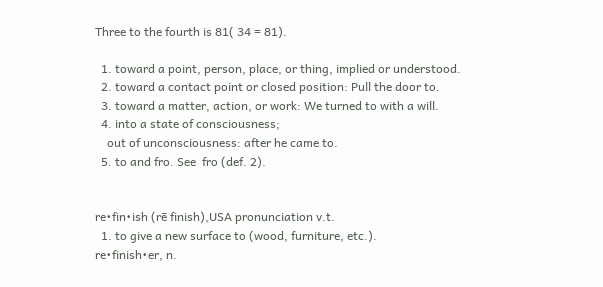Three to the fourth is 81( 34 = 81).

  1. toward a point, person, place, or thing, implied or understood.
  2. toward a contact point or closed position: Pull the door to.
  3. toward a matter, action, or work: We turned to with a will.
  4. into a state of consciousness;
    out of unconsciousness: after he came to.
  5. to and fro. See  fro (def. 2).


re•fin•ish (rē finish),USA pronunciation v.t.
  1. to give a new surface to (wood, furniture, etc.).
re•finish•er, n.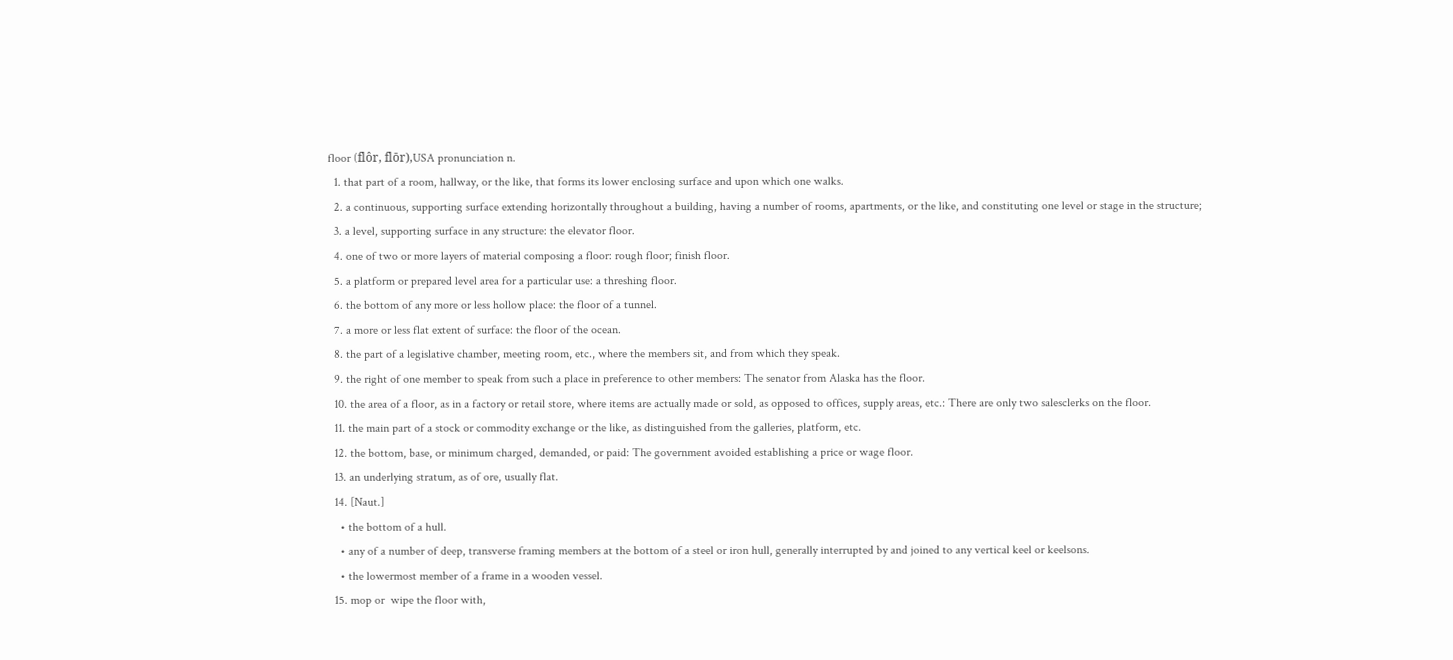floor (flôr, flōr),USA pronunciation n.
  1. that part of a room, hallway, or the like, that forms its lower enclosing surface and upon which one walks.
  2. a continuous, supporting surface extending horizontally throughout a building, having a number of rooms, apartments, or the like, and constituting one level or stage in the structure;
  3. a level, supporting surface in any structure: the elevator floor.
  4. one of two or more layers of material composing a floor: rough floor; finish floor.
  5. a platform or prepared level area for a particular use: a threshing floor.
  6. the bottom of any more or less hollow place: the floor of a tunnel.
  7. a more or less flat extent of surface: the floor of the ocean.
  8. the part of a legislative chamber, meeting room, etc., where the members sit, and from which they speak.
  9. the right of one member to speak from such a place in preference to other members: The senator from Alaska has the floor.
  10. the area of a floor, as in a factory or retail store, where items are actually made or sold, as opposed to offices, supply areas, etc.: There are only two salesclerks on the floor.
  11. the main part of a stock or commodity exchange or the like, as distinguished from the galleries, platform, etc.
  12. the bottom, base, or minimum charged, demanded, or paid: The government avoided establishing a price or wage floor.
  13. an underlying stratum, as of ore, usually flat.
  14. [Naut.]
    • the bottom of a hull.
    • any of a number of deep, transverse framing members at the bottom of a steel or iron hull, generally interrupted by and joined to any vertical keel or keelsons.
    • the lowermost member of a frame in a wooden vessel.
  15. mop or  wipe the floor with,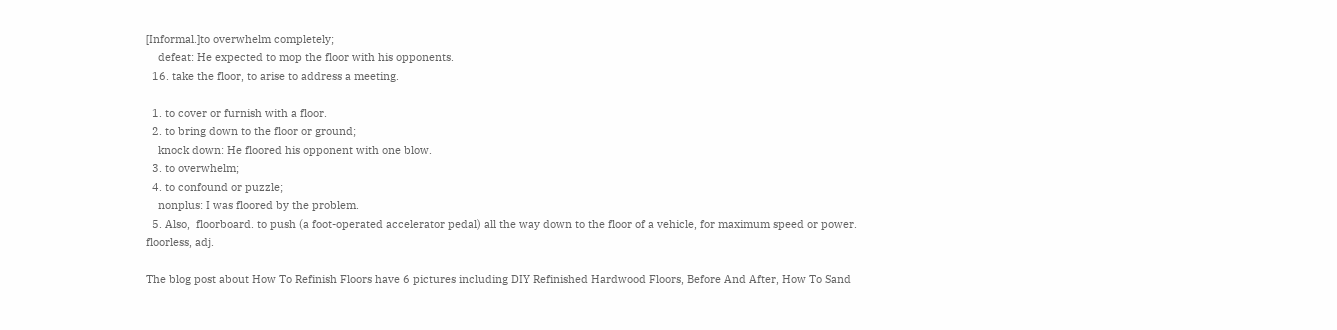[Informal.]to overwhelm completely;
    defeat: He expected to mop the floor with his opponents.
  16. take the floor, to arise to address a meeting.

  1. to cover or furnish with a floor.
  2. to bring down to the floor or ground;
    knock down: He floored his opponent with one blow.
  3. to overwhelm;
  4. to confound or puzzle;
    nonplus: I was floored by the problem.
  5. Also,  floorboard. to push (a foot-operated accelerator pedal) all the way down to the floor of a vehicle, for maximum speed or power.
floorless, adj.

The blog post about How To Refinish Floors have 6 pictures including DIY Refinished Hardwood Floors, Before And After, How To Sand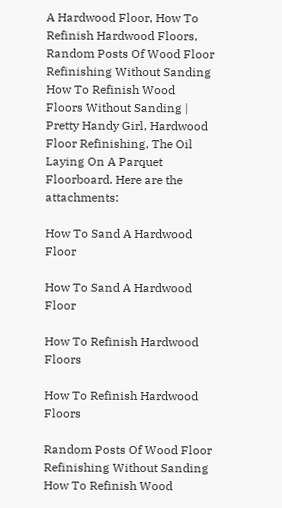A Hardwood Floor, How To Refinish Hardwood Floors, Random Posts Of Wood Floor Refinishing Without Sanding How To Refinish Wood Floors Without Sanding | Pretty Handy Girl, Hardwood Floor Refinishing, The Oil Laying On A Parquet Floorboard. Here are the attachments:

How To Sand A Hardwood Floor

How To Sand A Hardwood Floor

How To Refinish Hardwood Floors

How To Refinish Hardwood Floors

Random Posts Of Wood Floor Refinishing Without Sanding How To Refinish Wood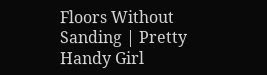Floors Without Sanding | Pretty Handy Girl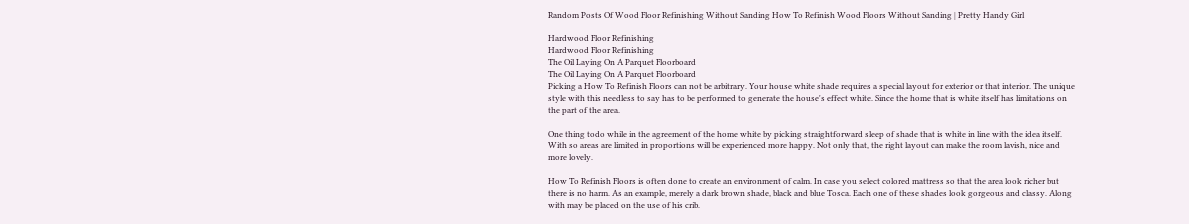Random Posts Of Wood Floor Refinishing Without Sanding How To Refinish Wood Floors Without Sanding | Pretty Handy Girl

Hardwood Floor Refinishing
Hardwood Floor Refinishing
The Oil Laying On A Parquet Floorboard
The Oil Laying On A Parquet Floorboard
Picking a How To Refinish Floors can not be arbitrary. Your house white shade requires a special layout for exterior or that interior. The unique style with this needless to say has to be performed to generate the house's effect white. Since the home that is white itself has limitations on the part of the area.

One thing todo while in the agreement of the home white by picking straightforward sleep of shade that is white in line with the idea itself. With so areas are limited in proportions will be experienced more happy. Not only that, the right layout can make the room lavish, nice and more lovely.

How To Refinish Floors is often done to create an environment of calm. In case you select colored mattress so that the area look richer but there is no harm. As an example, merely a dark brown shade, black and blue Tosca. Each one of these shades look gorgeous and classy. Along with may be placed on the use of his crib.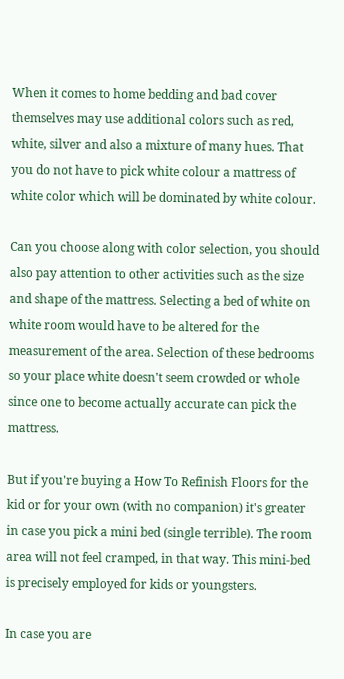When it comes to home bedding and bad cover themselves may use additional colors such as red, white, silver and also a mixture of many hues. That you do not have to pick white colour a mattress of white color which will be dominated by white colour.

Can you choose along with color selection, you should also pay attention to other activities such as the size and shape of the mattress. Selecting a bed of white on white room would have to be altered for the measurement of the area. Selection of these bedrooms so your place white doesn't seem crowded or whole since one to become actually accurate can pick the mattress.

But if you're buying a How To Refinish Floors for the kid or for your own (with no companion) it's greater in case you pick a mini bed (single terrible). The room area will not feel cramped, in that way. This mini-bed is precisely employed for kids or youngsters.

In case you are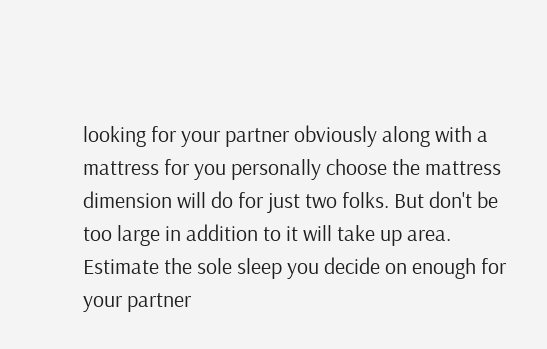looking for your partner obviously along with a mattress for you personally choose the mattress dimension will do for just two folks. But don't be too large in addition to it will take up area. Estimate the sole sleep you decide on enough for your partner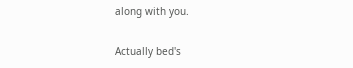along with you.

Actually bed's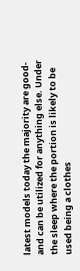latest models today the majority are good-and can be utilized for anything else. Under the sleep where the portion is likely to be used being a clothes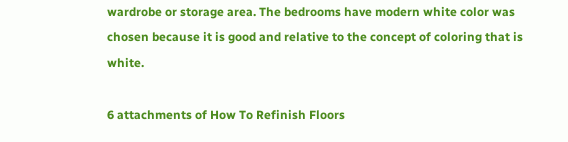wardrobe or storage area. The bedrooms have modern white color was chosen because it is good and relative to the concept of coloring that is white.

6 attachments of How To Refinish Floors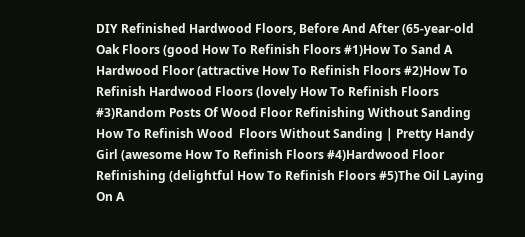DIY Refinished Hardwood Floors, Before And After (65-year-old Oak Floors (good How To Refinish Floors #1)How To Sand A Hardwood Floor (attractive How To Refinish Floors #2)How To Refinish Hardwood Floors (lovely How To Refinish Floors #3)Random Posts Of Wood Floor Refinishing Without Sanding How To Refinish Wood  Floors Without Sanding | Pretty Handy Girl (awesome How To Refinish Floors #4)Hardwood Floor Refinishing (delightful How To Refinish Floors #5)The Oil Laying On A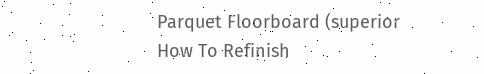Parquet Floorboard (superior How To Refinish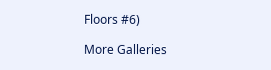Floors #6)

More Galleries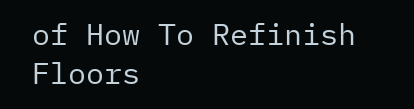of How To Refinish Floors